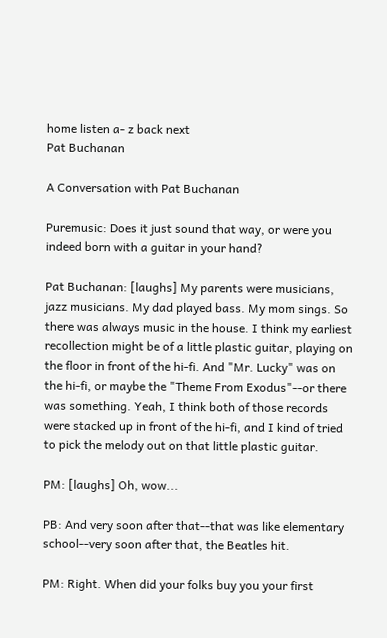home listen a- z back next
Pat Buchanan

A Conversation with Pat Buchanan

Puremusic: Does it just sound that way, or were you indeed born with a guitar in your hand?

Pat Buchanan: [laughs] My parents were musicians, jazz musicians. My dad played bass. My mom sings. So there was always music in the house. I think my earliest recollection might be of a little plastic guitar, playing on the floor in front of the hi-fi. And "Mr. Lucky" was on the hi-fi, or maybe the "Theme From Exodus"--or there was something. Yeah, I think both of those records were stacked up in front of the hi-fi, and I kind of tried to pick the melody out on that little plastic guitar.

PM: [laughs] Oh, wow...

PB: And very soon after that--that was like elementary school--very soon after that, the Beatles hit.

PM: Right. When did your folks buy you your first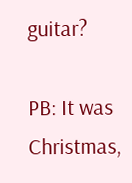guitar?

PB: It was Christmas,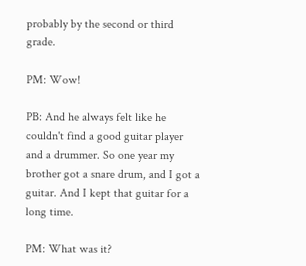probably by the second or third grade.

PM: Wow!

PB: And he always felt like he couldn't find a good guitar player and a drummer. So one year my brother got a snare drum, and I got a guitar. And I kept that guitar for a long time.

PM: What was it?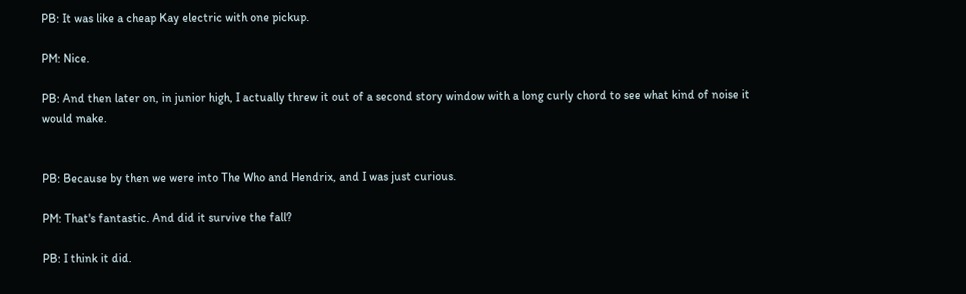PB: It was like a cheap Kay electric with one pickup.

PM: Nice.

PB: And then later on, in junior high, I actually threw it out of a second story window with a long curly chord to see what kind of noise it would make.


PB: Because by then we were into The Who and Hendrix, and I was just curious.

PM: That's fantastic. And did it survive the fall?

PB: I think it did.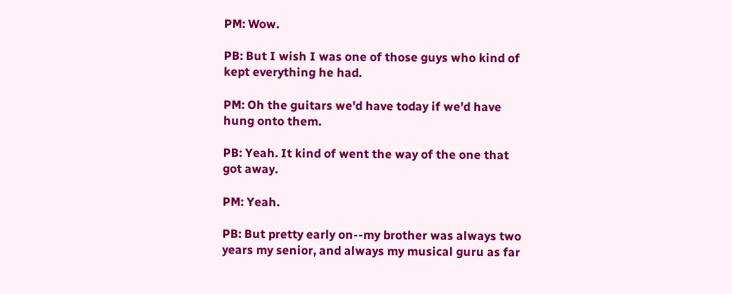PM: Wow.

PB: But I wish I was one of those guys who kind of kept everything he had.

PM: Oh the guitars we'd have today if we'd have hung onto them.

PB: Yeah. It kind of went the way of the one that got away.

PM: Yeah.

PB: But pretty early on--my brother was always two years my senior, and always my musical guru as far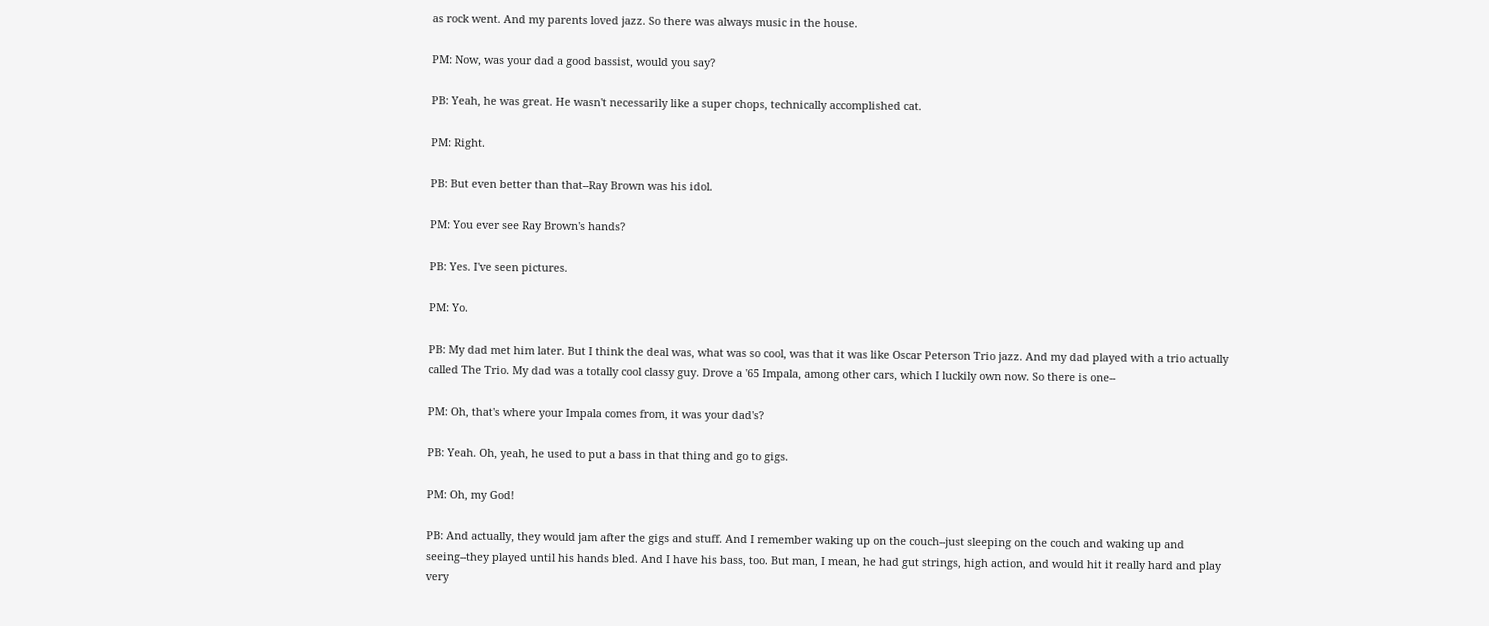as rock went. And my parents loved jazz. So there was always music in the house.

PM: Now, was your dad a good bassist, would you say?

PB: Yeah, he was great. He wasn't necessarily like a super chops, technically accomplished cat.

PM: Right.

PB: But even better than that--Ray Brown was his idol.

PM: You ever see Ray Brown's hands?

PB: Yes. I've seen pictures.

PM: Yo.

PB: My dad met him later. But I think the deal was, what was so cool, was that it was like Oscar Peterson Trio jazz. And my dad played with a trio actually called The Trio. My dad was a totally cool classy guy. Drove a '65 Impala, among other cars, which I luckily own now. So there is one--

PM: Oh, that's where your Impala comes from, it was your dad's?

PB: Yeah. Oh, yeah, he used to put a bass in that thing and go to gigs.

PM: Oh, my God!

PB: And actually, they would jam after the gigs and stuff. And I remember waking up on the couch--just sleeping on the couch and waking up and seeing--they played until his hands bled. And I have his bass, too. But man, I mean, he had gut strings, high action, and would hit it really hard and play very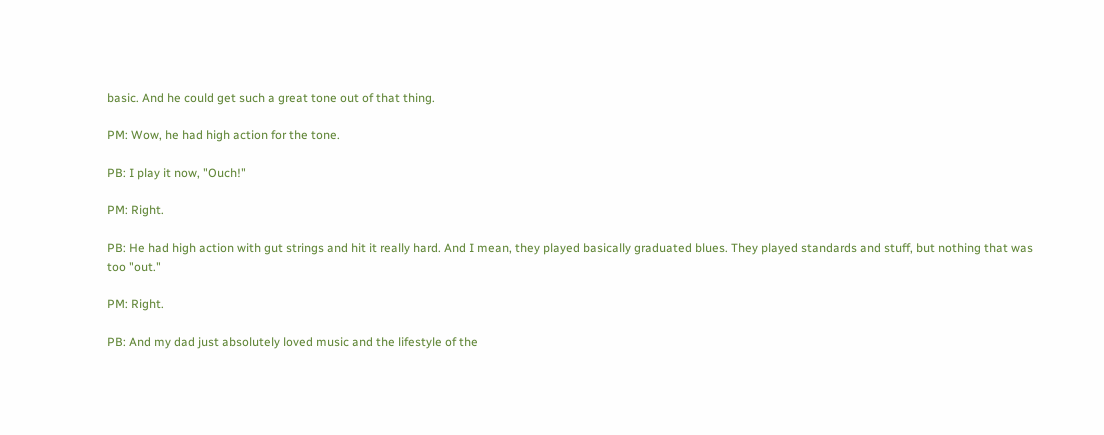basic. And he could get such a great tone out of that thing.

PM: Wow, he had high action for the tone.

PB: I play it now, "Ouch!"

PM: Right.

PB: He had high action with gut strings and hit it really hard. And I mean, they played basically graduated blues. They played standards and stuff, but nothing that was too "out."

PM: Right.

PB: And my dad just absolutely loved music and the lifestyle of the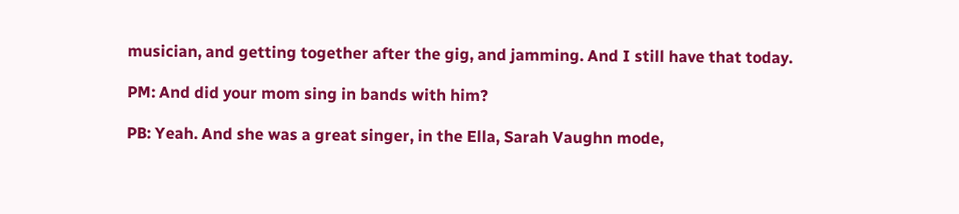musician, and getting together after the gig, and jamming. And I still have that today.

PM: And did your mom sing in bands with him?

PB: Yeah. And she was a great singer, in the Ella, Sarah Vaughn mode,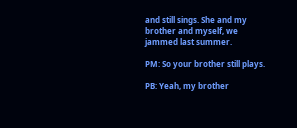and still sings. She and my brother and myself, we jammed last summer.

PM: So your brother still plays.

PB: Yeah, my brother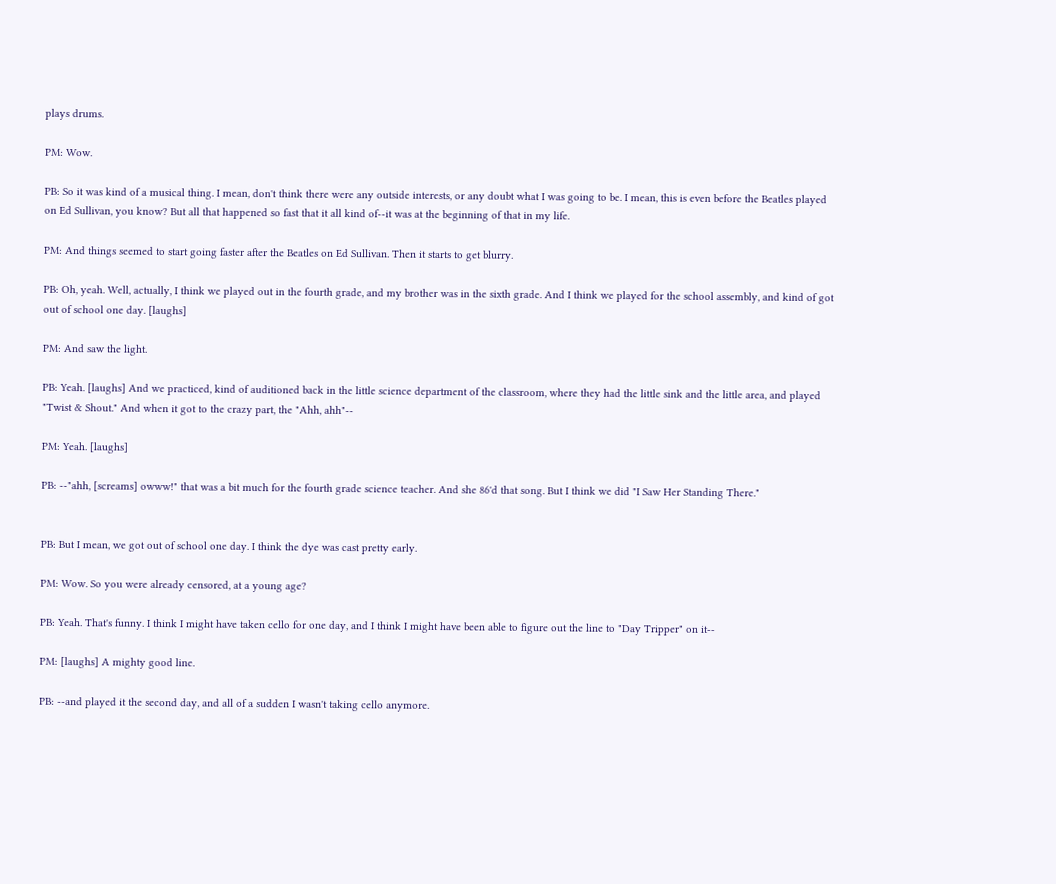plays drums.

PM: Wow.

PB: So it was kind of a musical thing. I mean, don't think there were any outside interests, or any doubt what I was going to be. I mean, this is even before the Beatles played on Ed Sullivan, you know? But all that happened so fast that it all kind of--it was at the beginning of that in my life.

PM: And things seemed to start going faster after the Beatles on Ed Sullivan. Then it starts to get blurry.

PB: Oh, yeah. Well, actually, I think we played out in the fourth grade, and my brother was in the sixth grade. And I think we played for the school assembly, and kind of got out of school one day. [laughs]

PM: And saw the light.

PB: Yeah. [laughs] And we practiced, kind of auditioned back in the little science department of the classroom, where they had the little sink and the little area, and played "Twist & Shout." And when it got to the crazy part, the "Ahh, ahh"--

PM: Yeah. [laughs]

PB: --"ahh, [screams] owww!" that was a bit much for the fourth grade science teacher. And she 86'd that song. But I think we did "I Saw Her Standing There."


PB: But I mean, we got out of school one day. I think the dye was cast pretty early.

PM: Wow. So you were already censored, at a young age?

PB: Yeah. That's funny. I think I might have taken cello for one day, and I think I might have been able to figure out the line to "Day Tripper" on it--

PM: [laughs] A mighty good line.

PB: --and played it the second day, and all of a sudden I wasn't taking cello anymore.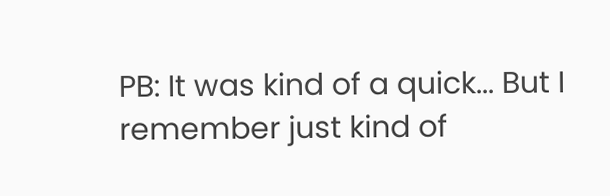PB: It was kind of a quick... But I remember just kind of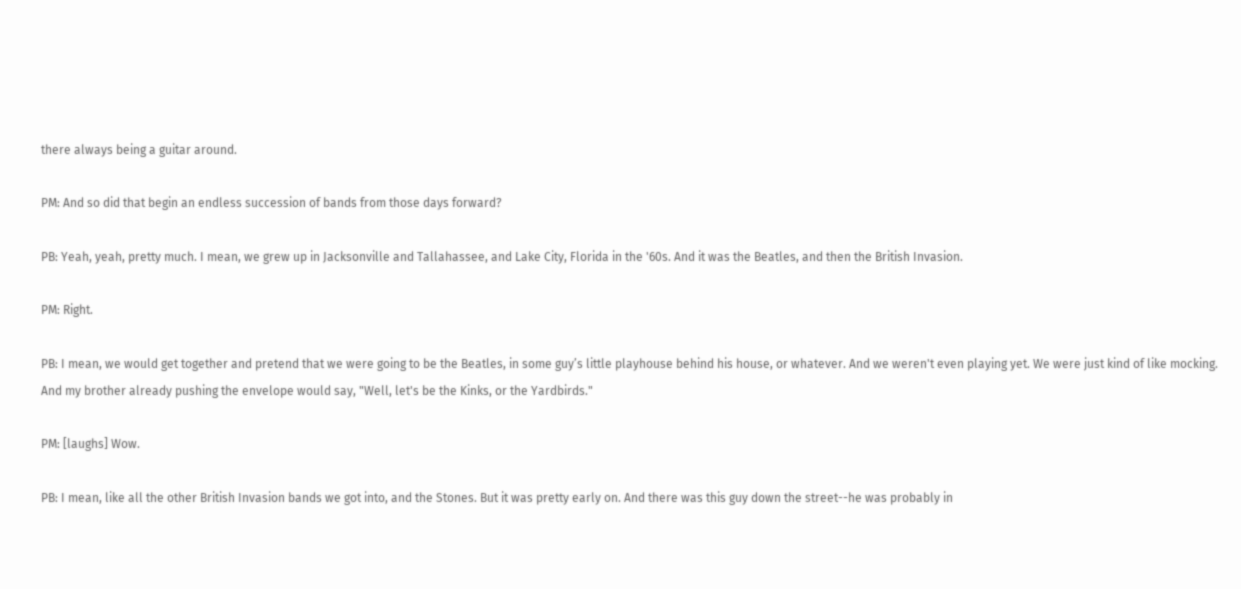there always being a guitar around.

PM: And so did that begin an endless succession of bands from those days forward?

PB: Yeah, yeah, pretty much. I mean, we grew up in Jacksonville and Tallahassee, and Lake City, Florida in the '60s. And it was the Beatles, and then the British Invasion.

PM: Right.

PB: I mean, we would get together and pretend that we were going to be the Beatles, in some guy’s little playhouse behind his house, or whatever. And we weren't even playing yet. We were just kind of like mocking. And my brother already pushing the envelope would say, "Well, let's be the Kinks, or the Yardbirds."

PM: [laughs] Wow.

PB: I mean, like all the other British Invasion bands we got into, and the Stones. But it was pretty early on. And there was this guy down the street--he was probably in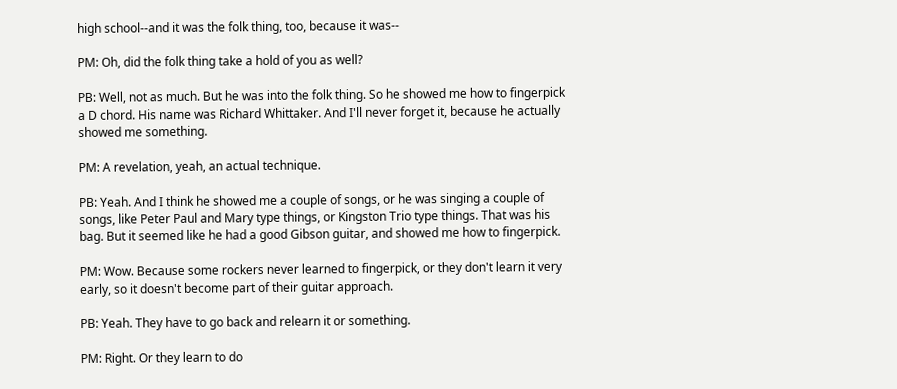high school--and it was the folk thing, too, because it was--

PM: Oh, did the folk thing take a hold of you as well?

PB: Well, not as much. But he was into the folk thing. So he showed me how to fingerpick a D chord. His name was Richard Whittaker. And I'll never forget it, because he actually showed me something.

PM: A revelation, yeah, an actual technique.

PB: Yeah. And I think he showed me a couple of songs, or he was singing a couple of songs, like Peter Paul and Mary type things, or Kingston Trio type things. That was his bag. But it seemed like he had a good Gibson guitar, and showed me how to fingerpick.

PM: Wow. Because some rockers never learned to fingerpick, or they don't learn it very early, so it doesn't become part of their guitar approach.

PB: Yeah. They have to go back and relearn it or something.

PM: Right. Or they learn to do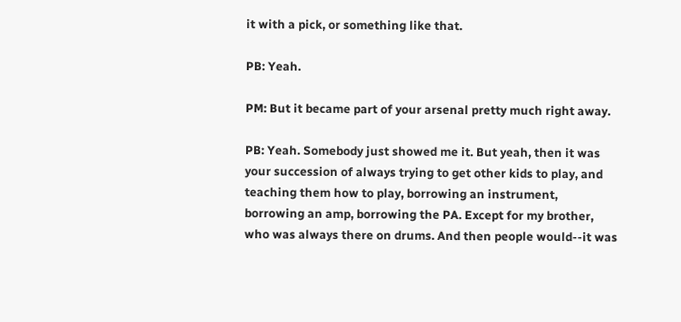it with a pick, or something like that.

PB: Yeah.

PM: But it became part of your arsenal pretty much right away.

PB: Yeah. Somebody just showed me it. But yeah, then it was your succession of always trying to get other kids to play, and teaching them how to play, borrowing an instrument, borrowing an amp, borrowing the PA. Except for my brother, who was always there on drums. And then people would--it was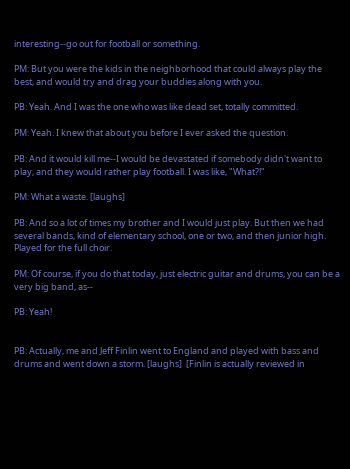interesting--go out for football or something.

PM: But you were the kids in the neighborhood that could always play the best, and would try and drag your buddies along with you.

PB: Yeah. And I was the one who was like dead set, totally committed.

PM: Yeah. I knew that about you before I ever asked the question.

PB: And it would kill me--I would be devastated if somebody didn't want to play, and they would rather play football. I was like, "What?!"

PM: What a waste. [laughs]

PB: And so a lot of times my brother and I would just play. But then we had several bands, kind of elementary school, one or two, and then junior high. Played for the full choir.

PM: Of course, if you do that today, just electric guitar and drums, you can be a very big band, as--

PB: Yeah!


PB: Actually, me and Jeff Finlin went to England and played with bass and drums and went down a storm. [laughs]  [Finlin is actually reviewed in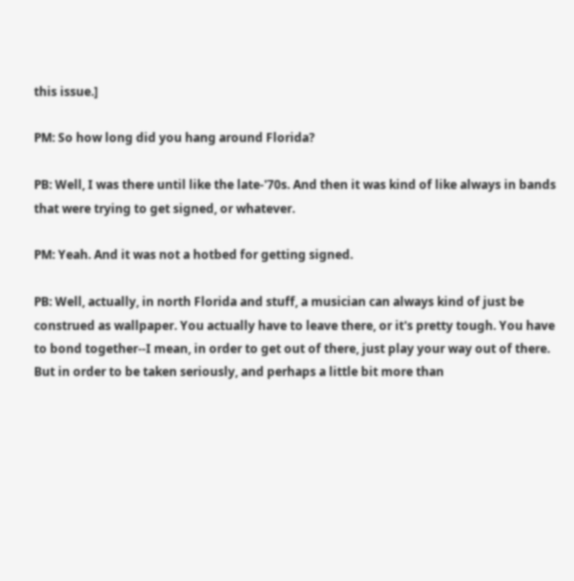this issue.]

PM: So how long did you hang around Florida?

PB: Well, I was there until like the late-'70s. And then it was kind of like always in bands that were trying to get signed, or whatever.

PM: Yeah. And it was not a hotbed for getting signed.

PB: Well, actually, in north Florida and stuff, a musician can always kind of just be construed as wallpaper. You actually have to leave there, or it's pretty tough. You have to bond together--I mean, in order to get out of there, just play your way out of there. But in order to be taken seriously, and perhaps a little bit more than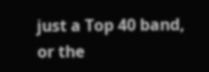just a Top 40 band, or the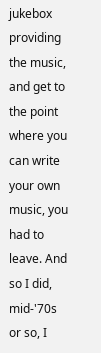jukebox providing the music, and get to the point where you can write your own music, you had to leave. And so I did, mid-'70s or so, I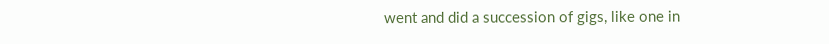went and did a succession of gigs, like one in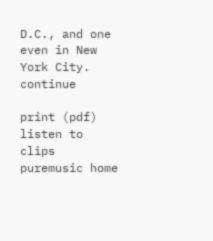D.C., and one even in New York City. continue

print (pdf)     listen to clips      puremusic home